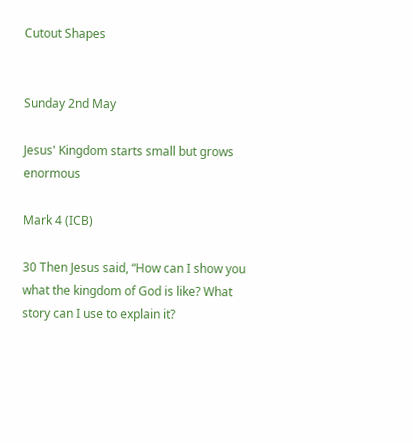Cutout Shapes


Sunday 2nd May

Jesus' Kingdom starts small but grows enormous

Mark 4 (ICB)

30 Then Jesus said, “How can I show you what the kingdom of God is like? What story can I use to explain it?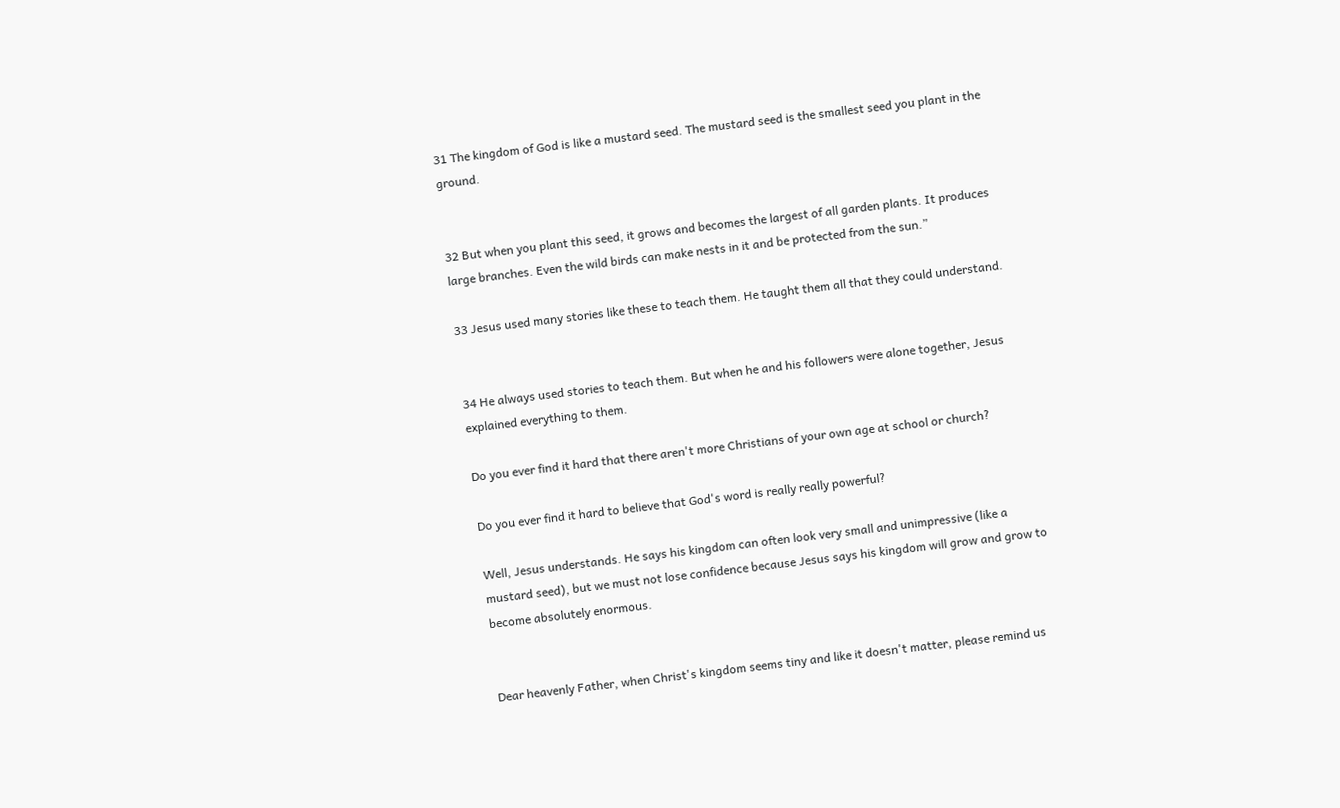31 The kingdom of God is like a mustard seed. The mustard seed is the smallest seed you plant in the ground.


32 But when you plant this seed, it grows and becomes the largest of all garden plants. It produces large branches. Even the wild birds can make nests in it and be protected from the sun.”

33 Jesus used many stories like these to teach them. He taught them all that they could understand.


34 He always used stories to teach them. But when he and his followers were alone together, Jesus explained everything to them.

Do you ever find it hard that there aren't more Christians of your own age at school or church?

Do you ever find it hard to believe that God's word is really really powerful?

Well, Jesus understands. He says his kingdom can often look very small and unimpressive (like a mustard seed), but we must not lose confidence because Jesus says his kingdom will grow and grow to become absolutely enormous.


Dear heavenly Father, when Christ's kingdom seems tiny and like it doesn't matter, please remind us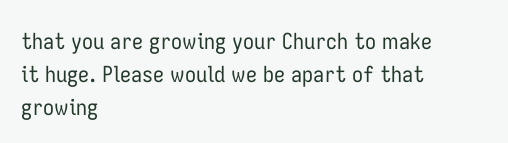that you are growing your Church to make it huge. Please would we be apart of that growing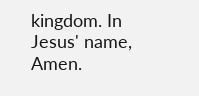kingdom. In Jesus' name, Amen.